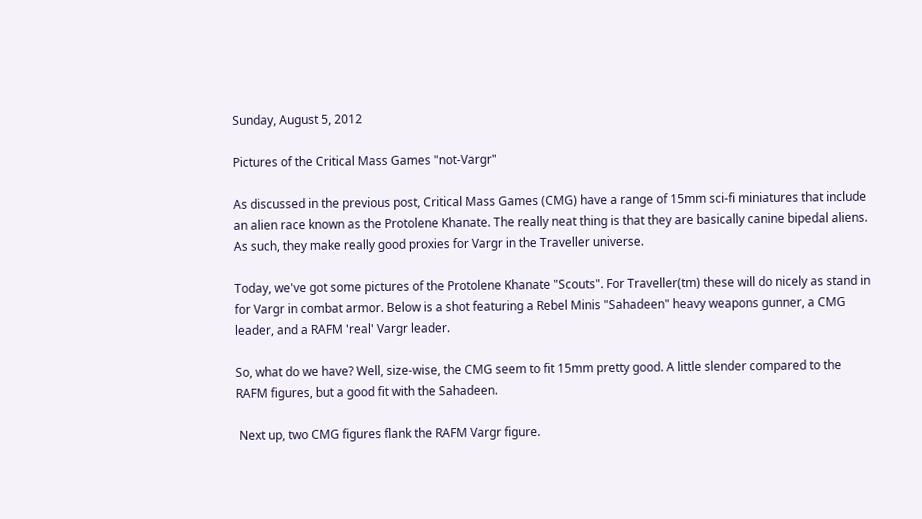Sunday, August 5, 2012

Pictures of the Critical Mass Games "not-Vargr"

As discussed in the previous post, Critical Mass Games (CMG) have a range of 15mm sci-fi miniatures that include an alien race known as the Protolene Khanate. The really neat thing is that they are basically canine bipedal aliens. As such, they make really good proxies for Vargr in the Traveller universe.

Today, we've got some pictures of the Protolene Khanate "Scouts". For Traveller(tm) these will do nicely as stand in for Vargr in combat armor. Below is a shot featuring a Rebel Minis "Sahadeen" heavy weapons gunner, a CMG leader, and a RAFM 'real' Vargr leader.

So, what do we have? Well, size-wise, the CMG seem to fit 15mm pretty good. A little slender compared to the RAFM figures, but a good fit with the Sahadeen.

 Next up, two CMG figures flank the RAFM Vargr figure.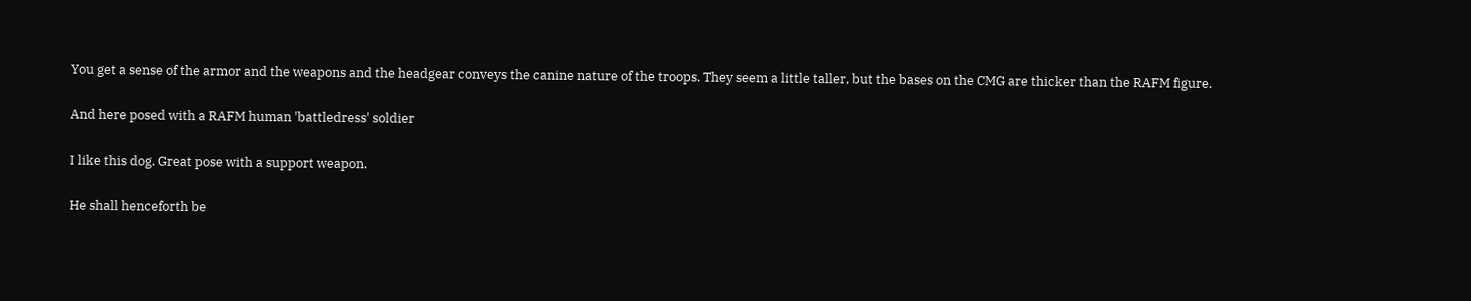You get a sense of the armor and the weapons and the headgear conveys the canine nature of the troops. They seem a little taller, but the bases on the CMG are thicker than the RAFM figure.

And here posed with a RAFM human 'battledress' soldier

I like this dog. Great pose with a support weapon.

He shall henceforth be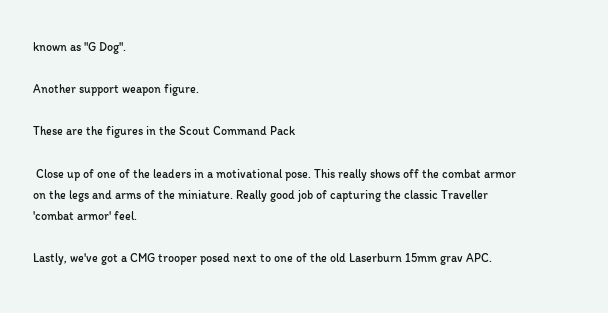known as "G Dog".

Another support weapon figure.

These are the figures in the Scout Command Pack

 Close up of one of the leaders in a motivational pose. This really shows off the combat armor on the legs and arms of the miniature. Really good job of capturing the classic Traveller 'combat armor' feel.

Lastly, we've got a CMG trooper posed next to one of the old Laserburn 15mm grav APC.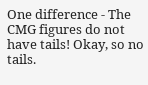One difference - The CMG figures do not have tails! Okay, so no tails.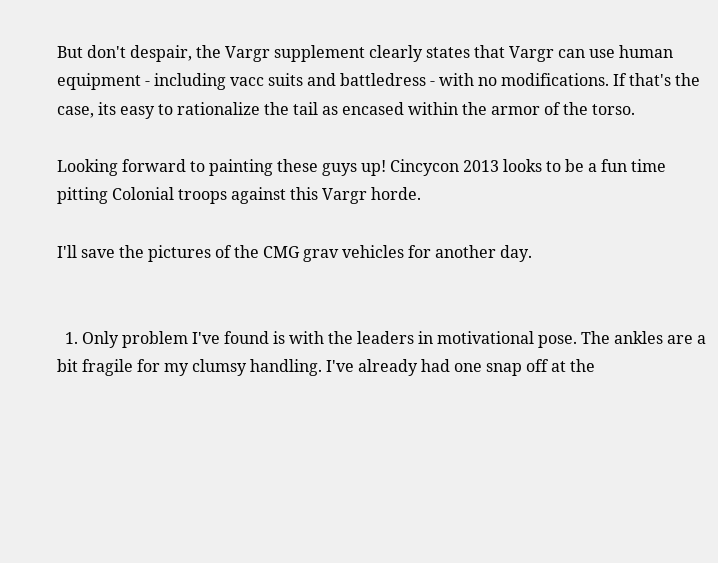But don't despair, the Vargr supplement clearly states that Vargr can use human equipment - including vacc suits and battledress - with no modifications. If that's the case, its easy to rationalize the tail as encased within the armor of the torso.

Looking forward to painting these guys up! Cincycon 2013 looks to be a fun time pitting Colonial troops against this Vargr horde.

I'll save the pictures of the CMG grav vehicles for another day.


  1. Only problem I've found is with the leaders in motivational pose. The ankles are a bit fragile for my clumsy handling. I've already had one snap off at the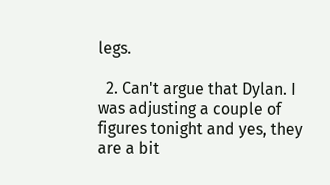legs.

  2. Can't argue that Dylan. I was adjusting a couple of figures tonight and yes, they are a bit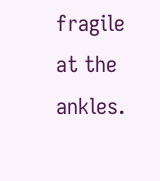fragile at the ankles.